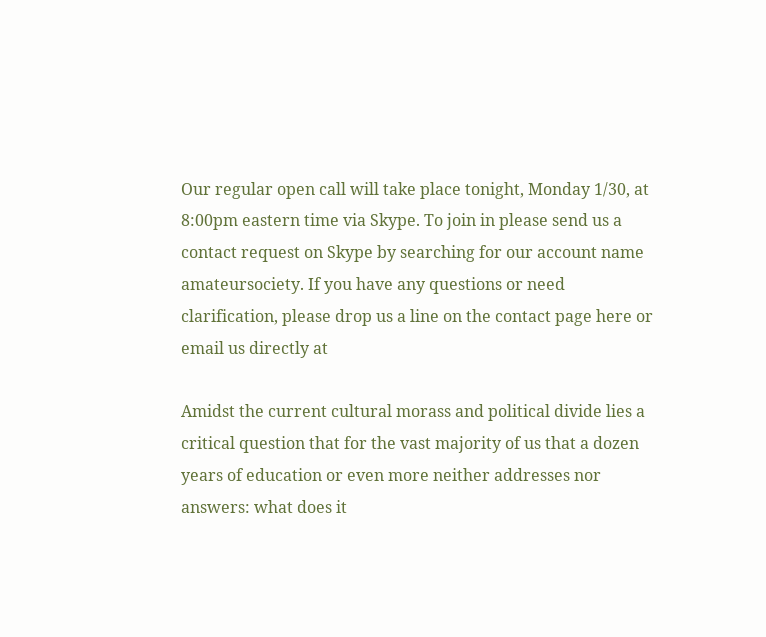Our regular open call will take place tonight, Monday 1/30, at 8:00pm eastern time via Skype. To join in please send us a contact request on Skype by searching for our account name amateursociety. If you have any questions or need clarification, please drop us a line on the contact page here or email us directly at

Amidst the current cultural morass and political divide lies a critical question that for the vast majority of us that a dozen years of education or even more neither addresses nor answers: what does it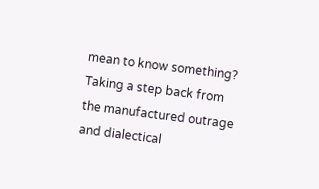mean to know something? Taking a step back from the manufactured outrage and dialectical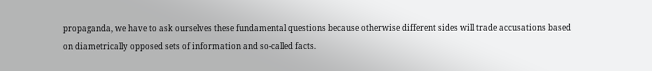propaganda, we have to ask ourselves these fundamental questions because otherwise different sides will trade accusations based on diametrically opposed sets of information and so-called facts.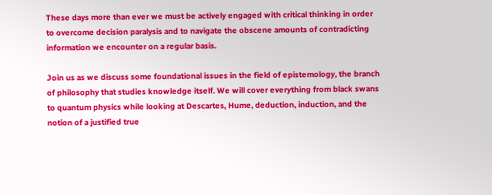These days more than ever we must be actively engaged with critical thinking in order to overcome decision paralysis and to navigate the obscene amounts of contradicting information we encounter on a regular basis.

Join us as we discuss some foundational issues in the field of epistemology, the branch of philosophy that studies knowledge itself. We will cover everything from black swans to quantum physics while looking at Descartes, Hume, deduction, induction, and the notion of a justified true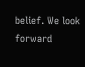belief. We look forward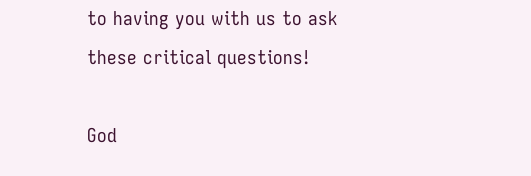to having you with us to ask these critical questions!

God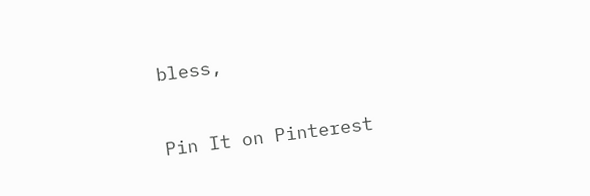bless,


Pin It on Pinterest